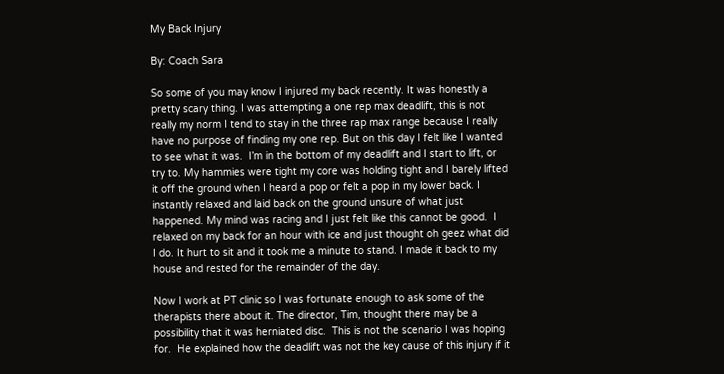My Back Injury

By: Coach Sara

So some of you may know I injured my back recently. It was honestly a pretty scary thing. I was attempting a one rep max deadlift, this is not really my norm I tend to stay in the three rap max range because I really have no purpose of finding my one rep. But on this day I felt like I wanted to see what it was.  I’m in the bottom of my deadlift and I start to lift, or try to. My hammies were tight my core was holding tight and I barely lifted it off the ground when I heard a pop or felt a pop in my lower back. I instantly relaxed and laid back on the ground unsure of what just happened. My mind was racing and I just felt like this cannot be good.  I relaxed on my back for an hour with ice and just thought oh geez what did I do. It hurt to sit and it took me a minute to stand. I made it back to my house and rested for the remainder of the day.

Now I work at PT clinic so I was fortunate enough to ask some of the therapists there about it. The director, Tim, thought there may be a possibility that it was herniated disc.  This is not the scenario I was hoping for.  He explained how the deadlift was not the key cause of this injury if it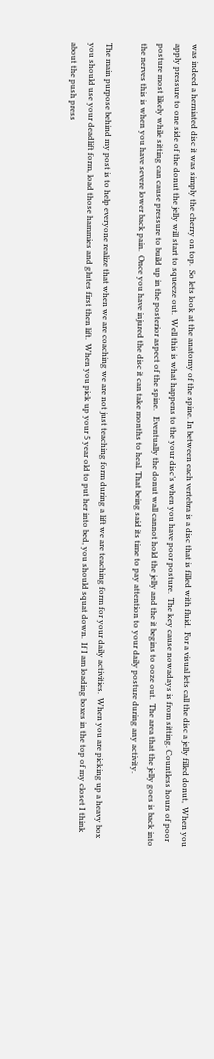was indeed a herniated disc it was simply the cherry on top.  So lets look at the anatomy of the spine. In between each vertebra is a disc that is filled with fluid.  For a visual lets call the disc a jelly filled donut,  When you apply pressure to one side of the donut the jelly will start to squeeze out.  Well this is what happens to the your disc’s when you have poor posture.  The key cause nowadays is from sitting. Countless hours of poor posture most likely while sitting can cause pressure to build up in the posterior aspect of the spine.   Eventually the donut wall cannot hold the jelly and the it begins to ooze out.  The area that the jelly goes is back into the nerves this is when you have severe lower back pain.  Once you have injured the disc it can take months to heal. That being said its time to pay attention to your daily posture during any activity.

The main purpose behind my post is to help everyone realize that when we are coaching we are not just teaching form during a lift we are teaching form for your daily activities.  When you are picking up a heavy box you should use your deadlift form, load those hammies and glutes first then lift.  When you pick up your 5 year old to put her into bed, you should squat down.  If I am loading boxes in the top of my closet I think about the push press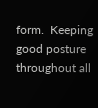form.  Keeping good posture throughout all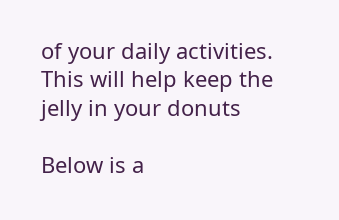of your daily activities. This will help keep the jelly in your donuts

Below is a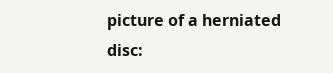picture of a herniated disc: